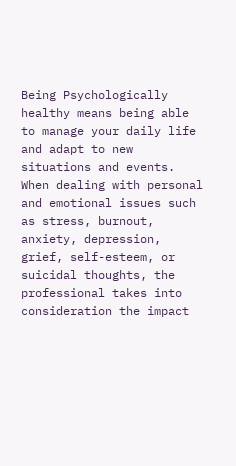Being Psychologically healthy means being able to manage your daily life and adapt to new situations and events. When dealing with personal and emotional issues such as stress, burnout, anxiety, depression, grief, self-esteem, or suicidal thoughts, the professional takes into consideration the impact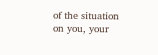of the situation on you, your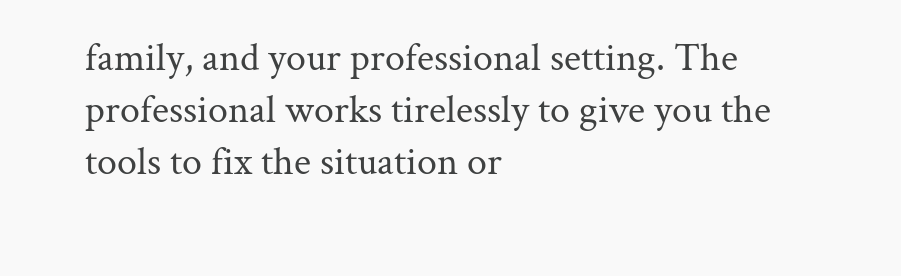family, and your professional setting. The professional works tirelessly to give you the tools to fix the situation or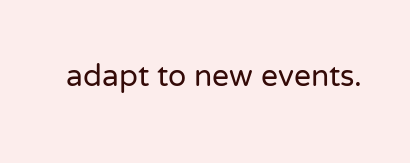adapt to new events.